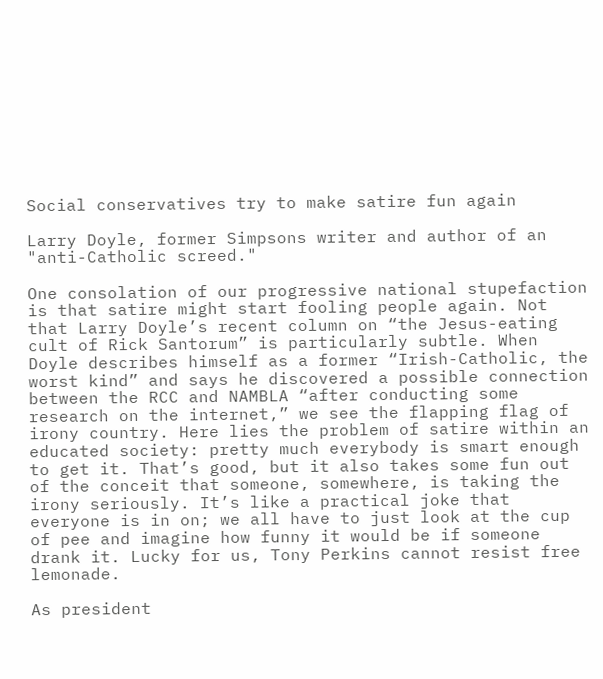Social conservatives try to make satire fun again

Larry Doyle, former Simpsons writer and author of an "anti-Catholic screed."

One consolation of our progressive national stupefaction is that satire might start fooling people again. Not that Larry Doyle’s recent column on “the Jesus-eating cult of Rick Santorum” is particularly subtle. When Doyle describes himself as a former “Irish-Catholic, the worst kind” and says he discovered a possible connection between the RCC and NAMBLA “after conducting some research on the internet,” we see the flapping flag of irony country. Here lies the problem of satire within an educated society: pretty much everybody is smart enough to get it. That’s good, but it also takes some fun out of the conceit that someone, somewhere, is taking the irony seriously. It’s like a practical joke that everyone is in on; we all have to just look at the cup of pee and imagine how funny it would be if someone drank it. Lucky for us, Tony Perkins cannot resist free lemonade.

As president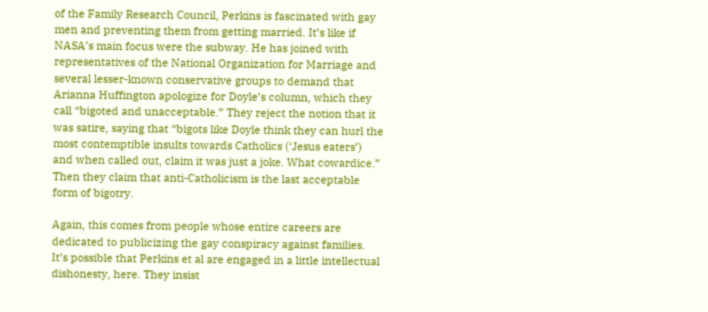of the Family Research Council, Perkins is fascinated with gay men and preventing them from getting married. It’s like if NASA’s main focus were the subway. He has joined with representatives of the National Organization for Marriage and several lesser-known conservative groups to demand that Arianna Huffington apologize for Doyle’s column, which they call “bigoted and unacceptable.” They reject the notion that it was satire, saying that “bigots like Doyle think they can hurl the most contemptible insults towards Catholics (‘Jesus eaters’) and when called out, claim it was just a joke. What cowardice.” Then they claim that anti-Catholicism is the last acceptable form of bigotry.

Again, this comes from people whose entire careers are dedicated to publicizing the gay conspiracy against families. It’s possible that Perkins et al are engaged in a little intellectual dishonesty, here. They insist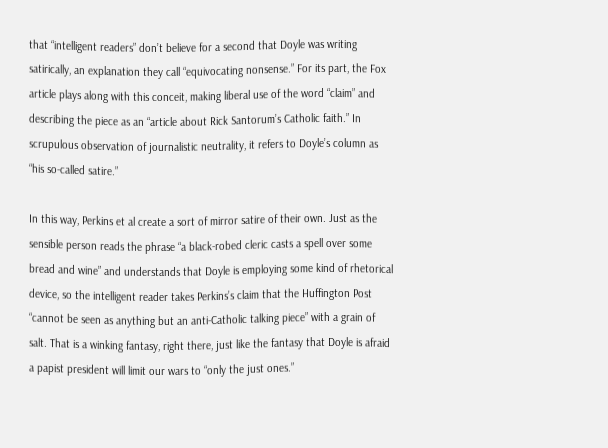that “intelligent readers” don’t believe for a second that Doyle was writing satirically, an explanation they call “equivocating nonsense.” For its part, the Fox article plays along with this conceit, making liberal use of the word “claim” and describing the piece as an “article about Rick Santorum’s Catholic faith.” In scrupulous observation of journalistic neutrality, it refers to Doyle’s column as “his so-called satire.”

In this way, Perkins et al create a sort of mirror satire of their own. Just as the sensible person reads the phrase “a black-robed cleric casts a spell over some bread and wine” and understands that Doyle is employing some kind of rhetorical device, so the intelligent reader takes Perkins’s claim that the Huffington Post “cannot be seen as anything but an anti-Catholic talking piece” with a grain of salt. That is a winking fantasy, right there, just like the fantasy that Doyle is afraid a papist president will limit our wars to “only the just ones.”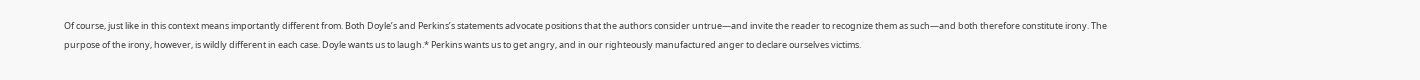Of course, just like in this context means importantly different from. Both Doyle’s and Perkins’s statements advocate positions that the authors consider untrue—and invite the reader to recognize them as such—and both therefore constitute irony. The purpose of the irony, however, is wildly different in each case. Doyle wants us to laugh.* Perkins wants us to get angry, and in our righteously manufactured anger to declare ourselves victims.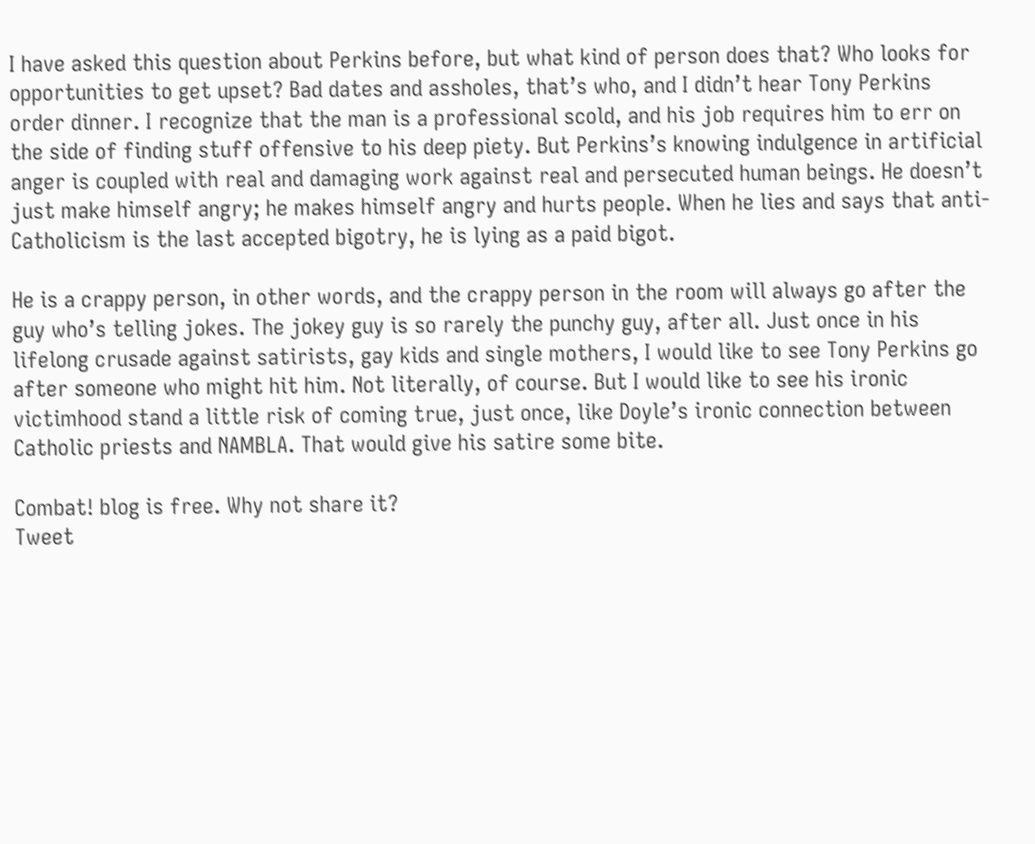I have asked this question about Perkins before, but what kind of person does that? Who looks for opportunities to get upset? Bad dates and assholes, that’s who, and I didn’t hear Tony Perkins order dinner. I recognize that the man is a professional scold, and his job requires him to err on the side of finding stuff offensive to his deep piety. But Perkins’s knowing indulgence in artificial anger is coupled with real and damaging work against real and persecuted human beings. He doesn’t just make himself angry; he makes himself angry and hurts people. When he lies and says that anti-Catholicism is the last accepted bigotry, he is lying as a paid bigot.

He is a crappy person, in other words, and the crappy person in the room will always go after the guy who’s telling jokes. The jokey guy is so rarely the punchy guy, after all. Just once in his lifelong crusade against satirists, gay kids and single mothers, I would like to see Tony Perkins go after someone who might hit him. Not literally, of course. But I would like to see his ironic victimhood stand a little risk of coming true, just once, like Doyle’s ironic connection between Catholic priests and NAMBLA. That would give his satire some bite.

Combat! blog is free. Why not share it?
Tweet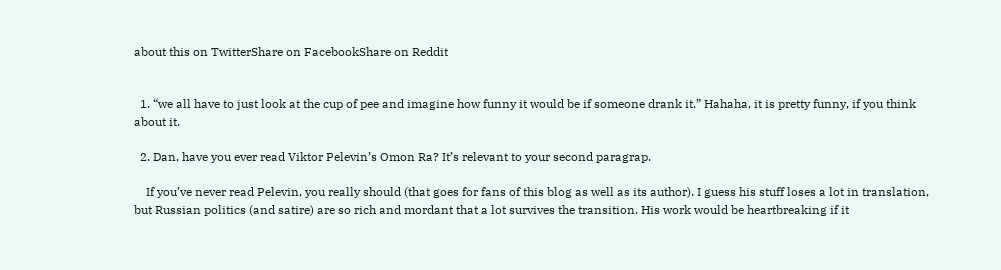about this on TwitterShare on FacebookShare on Reddit


  1. “we all have to just look at the cup of pee and imagine how funny it would be if someone drank it.” Hahaha, it is pretty funny, if you think about it.

  2. Dan, have you ever read Viktor Pelevin’s Omon Ra? It’s relevant to your second paragrap.

    If you’ve never read Pelevin, you really should (that goes for fans of this blog as well as its author). I guess his stuff loses a lot in translation, but Russian politics (and satire) are so rich and mordant that a lot survives the transition. His work would be heartbreaking if it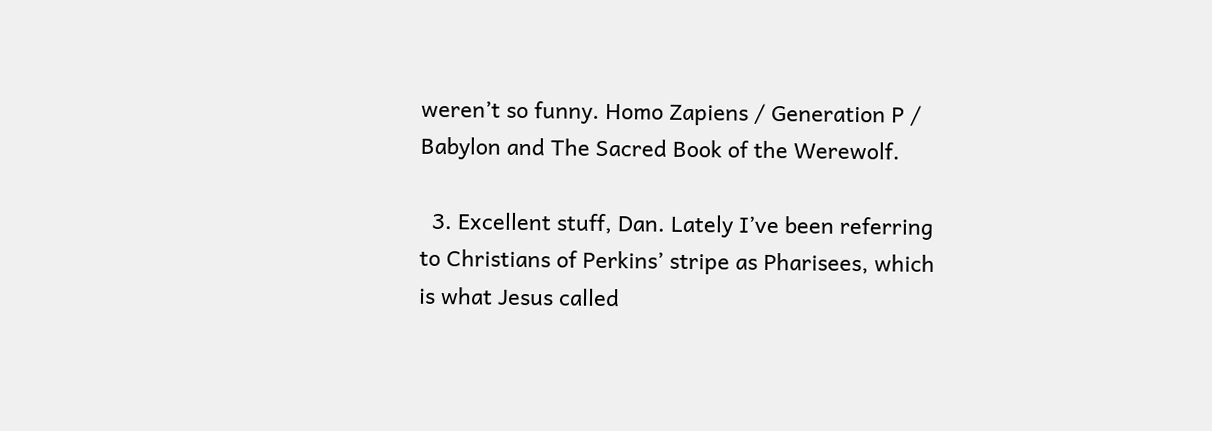weren’t so funny. Homo Zapiens / Generation P / Babylon and The Sacred Book of the Werewolf.

  3. Excellent stuff, Dan. Lately I’ve been referring to Christians of Perkins’ stripe as Pharisees, which is what Jesus called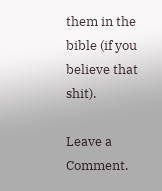them in the bible (if you believe that shit).

Leave a Comment.